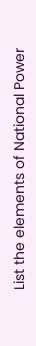List the elements of National Power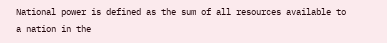National power is defined as the sum of all resources available to a nation in the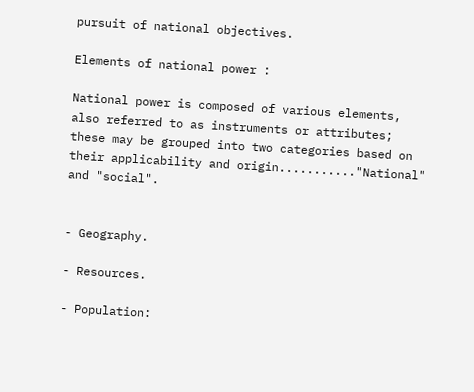pursuit of national objectives.

Elements of national power :

National power is composed of various elements, also referred to as instruments or attributes; these may be grouped into two categories based on their applicability and origin..........."National" and "social".


- Geography.

- Resources.

- Population: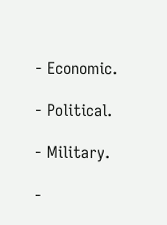- Economic.

- Political.

- Military.

-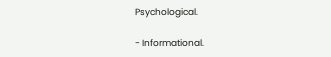Psychological.

- Informational.